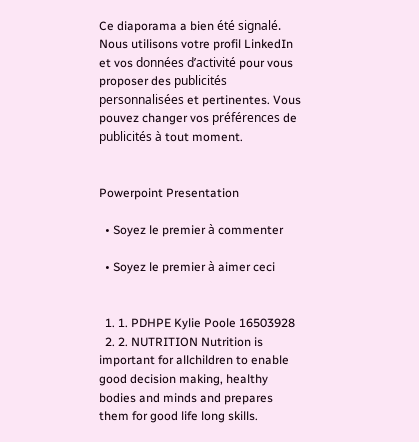Ce diaporama a bien été signalé.
Nous utilisons votre profil LinkedIn et vos données d’activité pour vous proposer des publicités personnalisées et pertinentes. Vous pouvez changer vos préférences de publicités à tout moment.


Powerpoint Presentation

  • Soyez le premier à commenter

  • Soyez le premier à aimer ceci


  1. 1. PDHPE Kylie Poole 16503928
  2. 2. NUTRITION Nutrition is important for allchildren to enable good decision making, healthy bodies and minds and prepares them for good life long skills.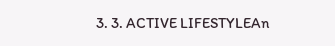3. 3. ACTIVE LIFESTYLEAn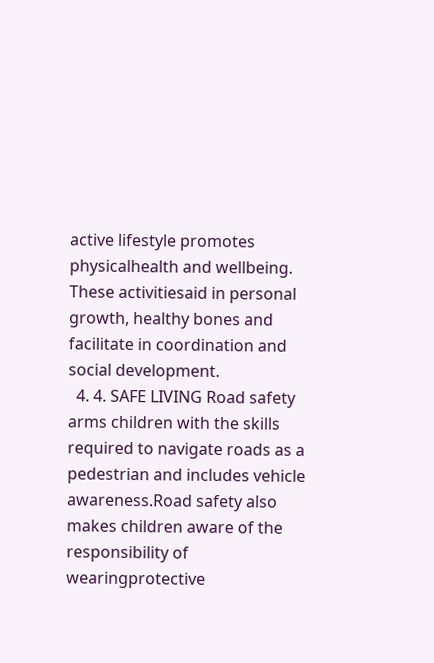active lifestyle promotes physicalhealth and wellbeing. These activitiesaid in personal growth, healthy bones and facilitate in coordination and social development.
  4. 4. SAFE LIVING Road safety arms children with the skills required to navigate roads as a pedestrian and includes vehicle awareness.Road safety also makes children aware of the responsibility of wearingprotective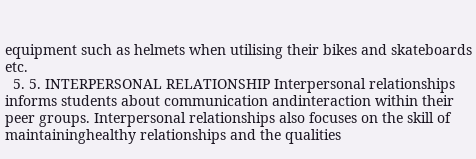equipment such as helmets when utilising their bikes and skateboards etc.
  5. 5. INTERPERSONAL RELATIONSHIP Interpersonal relationships informs students about communication andinteraction within their peer groups. Interpersonal relationships also focuses on the skill of maintaininghealthy relationships and the qualities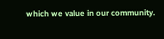which we value in our community.